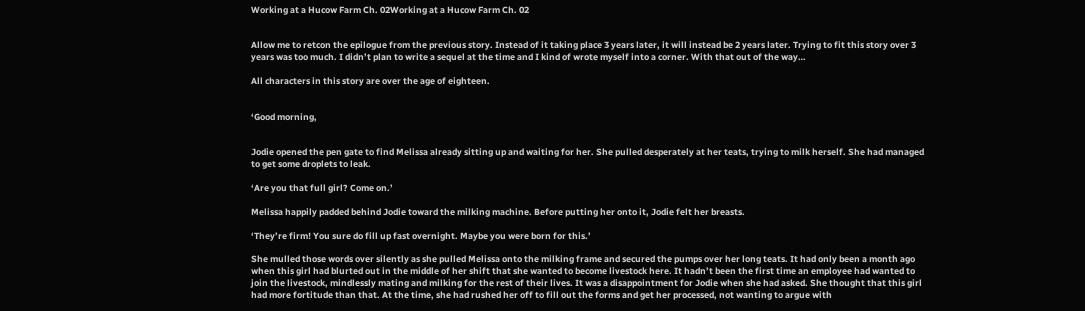Working at a Hucow Farm Ch. 02Working at a Hucow Farm Ch. 02


Allow me to retcon the epilogue from the previous story. Instead of it taking place 3 years later, it will instead be 2 years later. Trying to fit this story over 3 years was too much. I didn’t plan to write a sequel at the time and I kind of wrote myself into a corner. With that out of the way…

All characters in this story are over the age of eighteen.


‘Good morning,


Jodie opened the pen gate to find Melissa already sitting up and waiting for her. She pulled desperately at her teats, trying to milk herself. She had managed to get some droplets to leak.

‘Are you that full girl? Come on.’

Melissa happily padded behind Jodie toward the milking machine. Before putting her onto it, Jodie felt her breasts.

‘They’re firm! You sure do fill up fast overnight. Maybe you were born for this.’

She mulled those words over silently as she pulled Melissa onto the milking frame and secured the pumps over her long teats. It had only been a month ago when this girl had blurted out in the middle of her shift that she wanted to become livestock here. It hadn’t been the first time an employee had wanted to join the livestock, mindlessly mating and milking for the rest of their lives. It was a disappointment for Jodie when she had asked. She thought that this girl had more fortitude than that. At the time, she had rushed her off to fill out the forms and get her processed, not wanting to argue with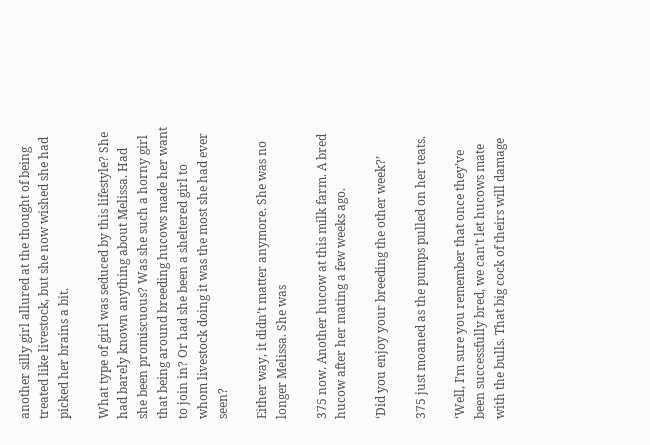another silly girl allured at the thought of being treated like livestock, but she now wished she had picked her brains a bit.

What type of girl was seduced by this lifestyle? She had barely known anything about Melissa. Had she been promiscuous? Was she such a horny girl that being around breeding hucows made her want to join in? Or had she been a sheltered girl to whom livestock doing it was the most she had ever seen?

Either way, it didn’t matter anymore. She was no longer Melissa. She was

375 now. Another hucow at this milk farm. A bred hucow after her mating a few weeks ago.

‘Did you enjoy your breeding the other week?’

375 just moaned as the pumps pulled on her teats.

‘Well, I’m sure you remember that once they’ve been successfully bred, we can’t let hucows mate with the bulls. That big cock of theirs will damage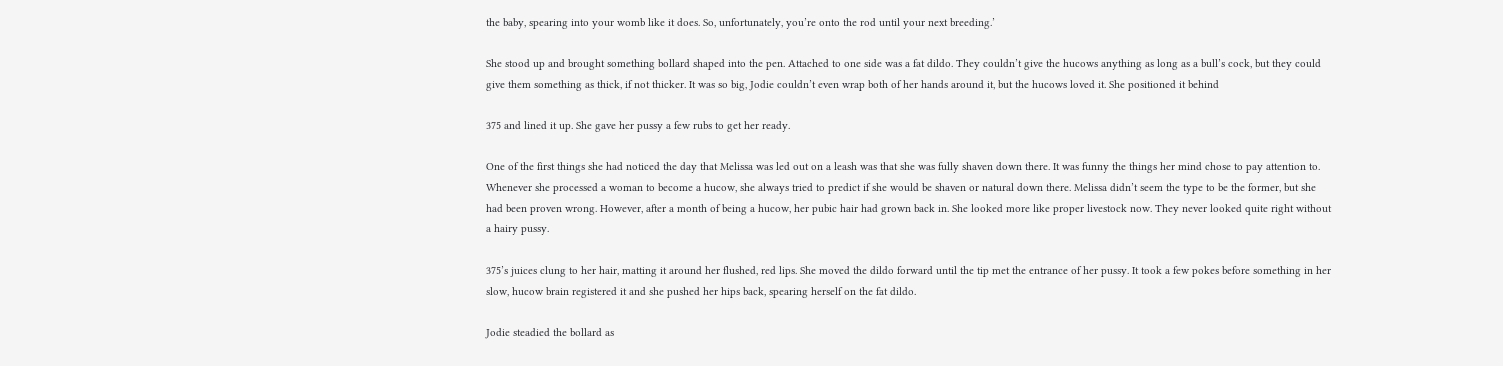the baby, spearing into your womb like it does. So, unfortunately, you’re onto the rod until your next breeding.’

She stood up and brought something bollard shaped into the pen. Attached to one side was a fat dildo. They couldn’t give the hucows anything as long as a bull’s cock, but they could give them something as thick, if not thicker. It was so big, Jodie couldn’t even wrap both of her hands around it, but the hucows loved it. She positioned it behind

375 and lined it up. She gave her pussy a few rubs to get her ready.

One of the first things she had noticed the day that Melissa was led out on a leash was that she was fully shaven down there. It was funny the things her mind chose to pay attention to. Whenever she processed a woman to become a hucow, she always tried to predict if she would be shaven or natural down there. Melissa didn’t seem the type to be the former, but she had been proven wrong. However, after a month of being a hucow, her pubic hair had grown back in. She looked more like proper livestock now. They never looked quite right without a hairy pussy.

375’s juices clung to her hair, matting it around her flushed, red lips. She moved the dildo forward until the tip met the entrance of her pussy. It took a few pokes before something in her slow, hucow brain registered it and she pushed her hips back, spearing herself on the fat dildo.

Jodie steadied the bollard as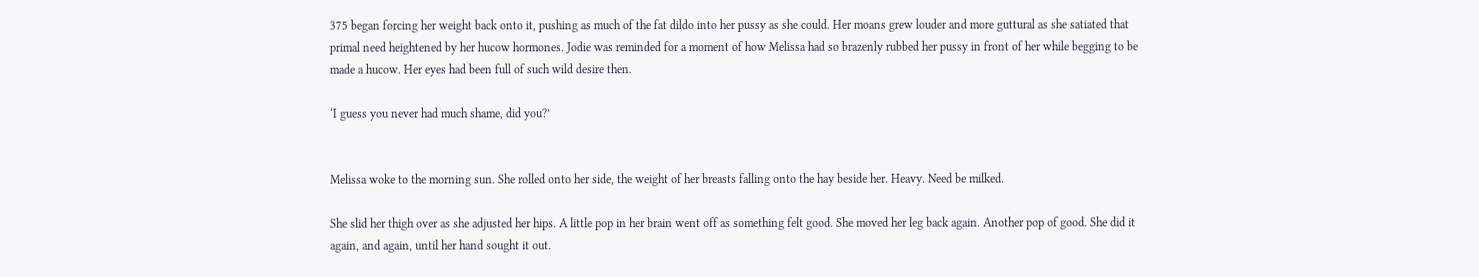375 began forcing her weight back onto it, pushing as much of the fat dildo into her pussy as she could. Her moans grew louder and more guttural as she satiated that primal need heightened by her hucow hormones. Jodie was reminded for a moment of how Melissa had so brazenly rubbed her pussy in front of her while begging to be made a hucow. Her eyes had been full of such wild desire then.

‘I guess you never had much shame, did you?’


Melissa woke to the morning sun. She rolled onto her side, the weight of her breasts falling onto the hay beside her. Heavy. Need be milked.

She slid her thigh over as she adjusted her hips. A little pop in her brain went off as something felt good. She moved her leg back again. Another pop of good. She did it again, and again, until her hand sought it out.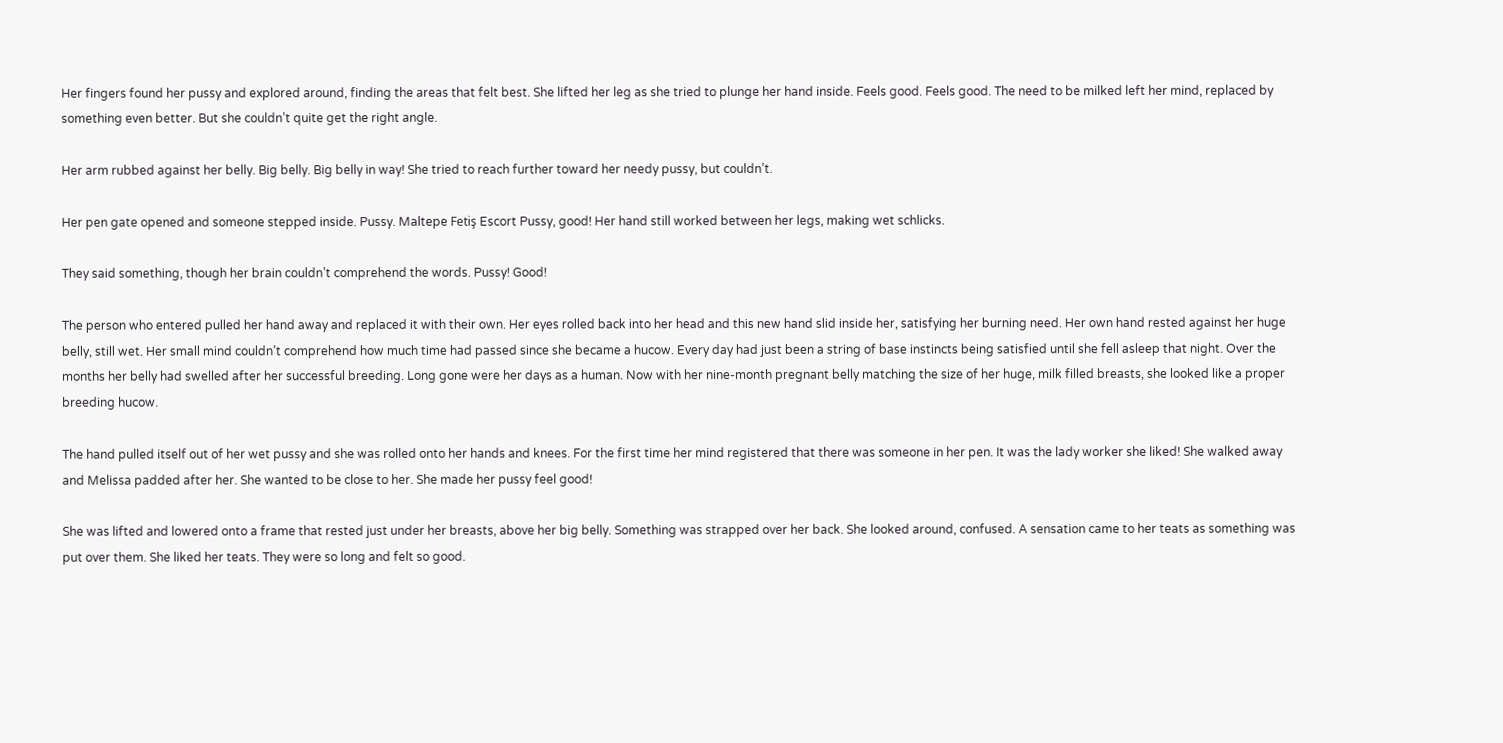Her fingers found her pussy and explored around, finding the areas that felt best. She lifted her leg as she tried to plunge her hand inside. Feels good. Feels good. The need to be milked left her mind, replaced by something even better. But she couldn’t quite get the right angle.

Her arm rubbed against her belly. Big belly. Big belly in way! She tried to reach further toward her needy pussy, but couldn’t.

Her pen gate opened and someone stepped inside. Pussy. Maltepe Fetiş Escort Pussy, good! Her hand still worked between her legs, making wet schlicks.

They said something, though her brain couldn’t comprehend the words. Pussy! Good!

The person who entered pulled her hand away and replaced it with their own. Her eyes rolled back into her head and this new hand slid inside her, satisfying her burning need. Her own hand rested against her huge belly, still wet. Her small mind couldn’t comprehend how much time had passed since she became a hucow. Every day had just been a string of base instincts being satisfied until she fell asleep that night. Over the months her belly had swelled after her successful breeding. Long gone were her days as a human. Now with her nine-month pregnant belly matching the size of her huge, milk filled breasts, she looked like a proper breeding hucow.

The hand pulled itself out of her wet pussy and she was rolled onto her hands and knees. For the first time her mind registered that there was someone in her pen. It was the lady worker she liked! She walked away and Melissa padded after her. She wanted to be close to her. She made her pussy feel good!

She was lifted and lowered onto a frame that rested just under her breasts, above her big belly. Something was strapped over her back. She looked around, confused. A sensation came to her teats as something was put over them. She liked her teats. They were so long and felt so good.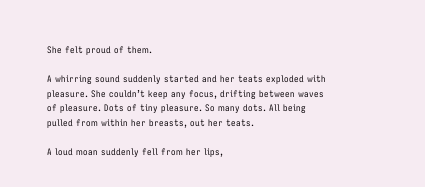She felt proud of them.

A whirring sound suddenly started and her teats exploded with pleasure. She couldn’t keep any focus, drifting between waves of pleasure. Dots of tiny pleasure. So many dots. All being pulled from within her breasts, out her teats.

A loud moan suddenly fell from her lips,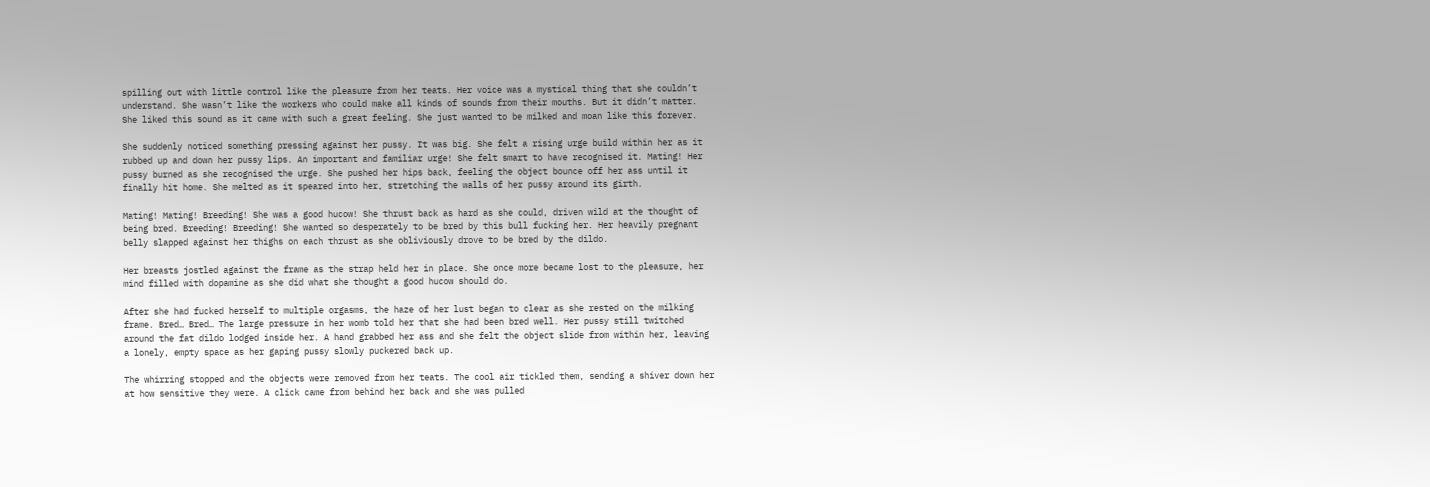spilling out with little control like the pleasure from her teats. Her voice was a mystical thing that she couldn’t understand. She wasn’t like the workers who could make all kinds of sounds from their mouths. But it didn’t matter. She liked this sound as it came with such a great feeling. She just wanted to be milked and moan like this forever.

She suddenly noticed something pressing against her pussy. It was big. She felt a rising urge build within her as it rubbed up and down her pussy lips. An important and familiar urge! She felt smart to have recognised it. Mating! Her pussy burned as she recognised the urge. She pushed her hips back, feeling the object bounce off her ass until it finally hit home. She melted as it speared into her, stretching the walls of her pussy around its girth.

Mating! Mating! Breeding! She was a good hucow! She thrust back as hard as she could, driven wild at the thought of being bred. Breeding! Breeding! She wanted so desperately to be bred by this bull fucking her. Her heavily pregnant belly slapped against her thighs on each thrust as she obliviously drove to be bred by the dildo.

Her breasts jostled against the frame as the strap held her in place. She once more became lost to the pleasure, her mind filled with dopamine as she did what she thought a good hucow should do.

After she had fucked herself to multiple orgasms, the haze of her lust began to clear as she rested on the milking frame. Bred… Bred… The large pressure in her womb told her that she had been bred well. Her pussy still twitched around the fat dildo lodged inside her. A hand grabbed her ass and she felt the object slide from within her, leaving a lonely, empty space as her gaping pussy slowly puckered back up.

The whirring stopped and the objects were removed from her teats. The cool air tickled them, sending a shiver down her at how sensitive they were. A click came from behind her back and she was pulled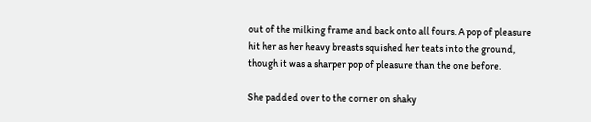out of the milking frame and back onto all fours. A pop of pleasure hit her as her heavy breasts squished her teats into the ground, though it was a sharper pop of pleasure than the one before.

She padded over to the corner on shaky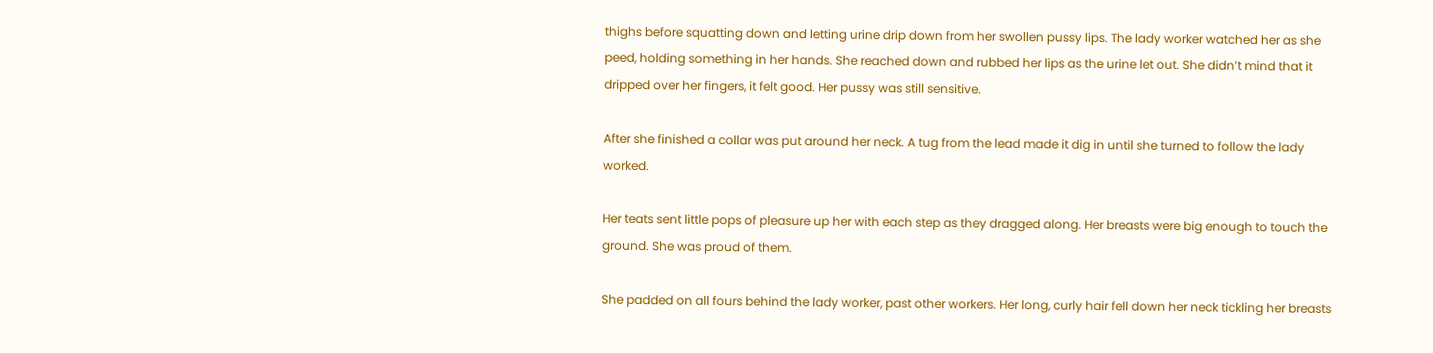thighs before squatting down and letting urine drip down from her swollen pussy lips. The lady worker watched her as she peed, holding something in her hands. She reached down and rubbed her lips as the urine let out. She didn’t mind that it dripped over her fingers, it felt good. Her pussy was still sensitive.

After she finished a collar was put around her neck. A tug from the lead made it dig in until she turned to follow the lady worked.

Her teats sent little pops of pleasure up her with each step as they dragged along. Her breasts were big enough to touch the ground. She was proud of them.

She padded on all fours behind the lady worker, past other workers. Her long, curly hair fell down her neck tickling her breasts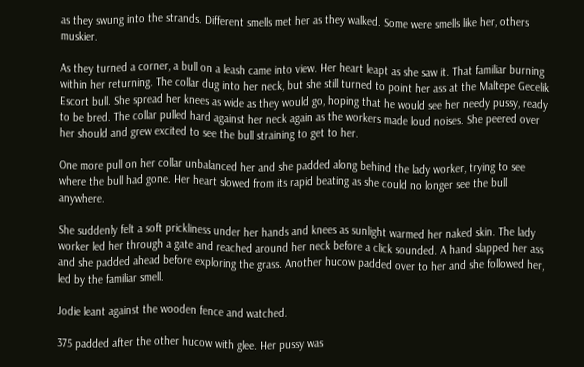as they swung into the strands. Different smells met her as they walked. Some were smells like her, others muskier.

As they turned a corner, a bull on a leash came into view. Her heart leapt as she saw it. That familiar burning within her returning. The collar dug into her neck, but she still turned to point her ass at the Maltepe Gecelik Escort bull. She spread her knees as wide as they would go, hoping that he would see her needy pussy, ready to be bred. The collar pulled hard against her neck again as the workers made loud noises. She peered over her should and grew excited to see the bull straining to get to her.

One more pull on her collar unbalanced her and she padded along behind the lady worker, trying to see where the bull had gone. Her heart slowed from its rapid beating as she could no longer see the bull anywhere.

She suddenly felt a soft prickliness under her hands and knees as sunlight warmed her naked skin. The lady worker led her through a gate and reached around her neck before a click sounded. A hand slapped her ass and she padded ahead before exploring the grass. Another hucow padded over to her and she followed her, led by the familiar smell.

Jodie leant against the wooden fence and watched.

375 padded after the other hucow with glee. Her pussy was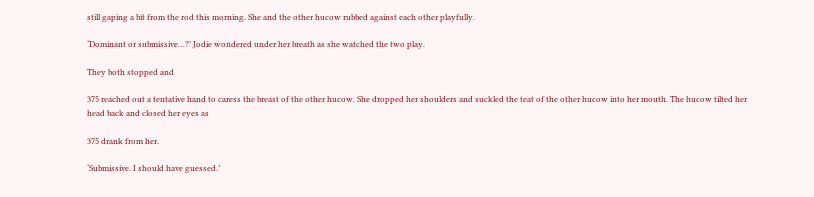still gaping a bit from the rod this morning. She and the other hucow rubbed against each other playfully.

‘Dominant or submissive…?’ Jodie wondered under her breath as she watched the two play.

They both stopped and

375 reached out a tentative hand to caress the breast of the other hucow. She dropped her shoulders and suckled the teat of the other hucow into her mouth. The hucow tilted her head back and closed her eyes as

375 drank from her.

‘Submissive. I should have guessed.’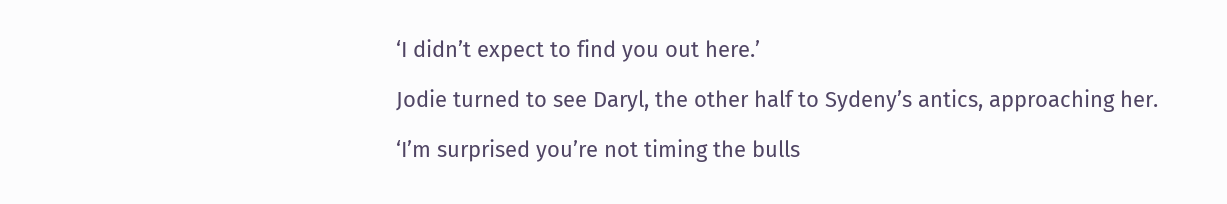‘I didn’t expect to find you out here.’

Jodie turned to see Daryl, the other half to Sydeny’s antics, approaching her.

‘I’m surprised you’re not timing the bulls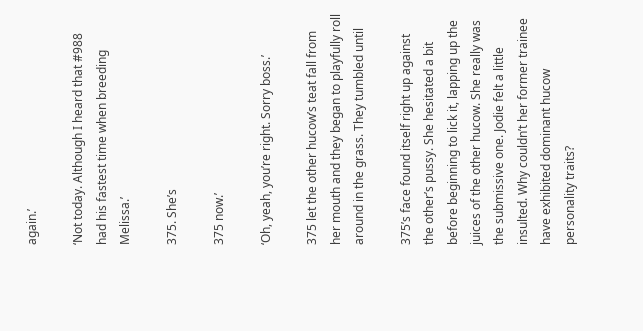again.’

‘Not today. Although I heard that #988 had his fastest time when breeding Melissa.’

375. She’s

375 now.’

‘Oh, yeah, you’re right. Sorry boss.’

375 let the other hucow’s teat fall from her mouth and they began to playfully roll around in the grass. They tumbled until

375’s face found itself right up against the other’s pussy. She hesitated a bit before beginning to lick it, lapping up the juices of the other hucow. She really was the submissive one. Jodie felt a little insulted. Why couldn’t her former trainee have exhibited dominant hucow personality traits?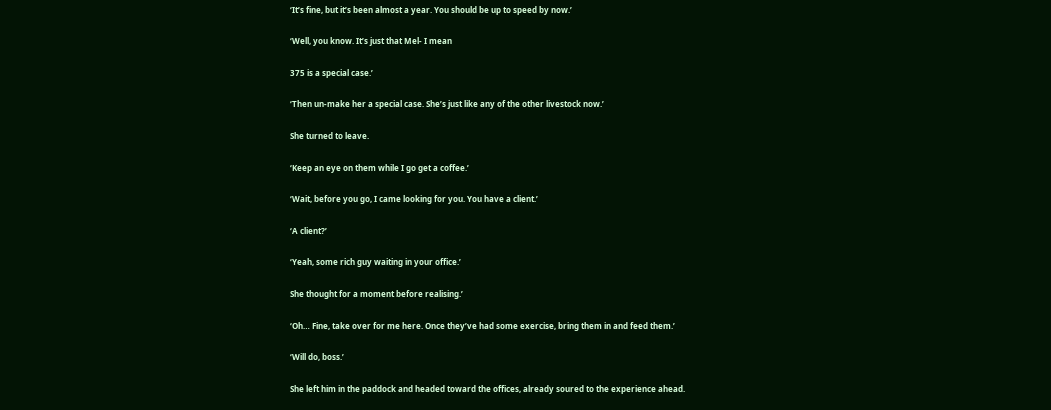‘It’s fine, but it’s been almost a year. You should be up to speed by now.’

‘Well, you know. It’s just that Mel- I mean

375 is a special case.’

‘Then un-make her a special case. She’s just like any of the other livestock now.’

She turned to leave.

‘Keep an eye on them while I go get a coffee.’

‘Wait, before you go, I came looking for you. You have a client.’

‘A client?’

‘Yeah, some rich guy waiting in your office.’

She thought for a moment before realising.’

‘Oh… Fine, take over for me here. Once they’ve had some exercise, bring them in and feed them.’

‘Will do, boss.’

She left him in the paddock and headed toward the offices, already soured to the experience ahead.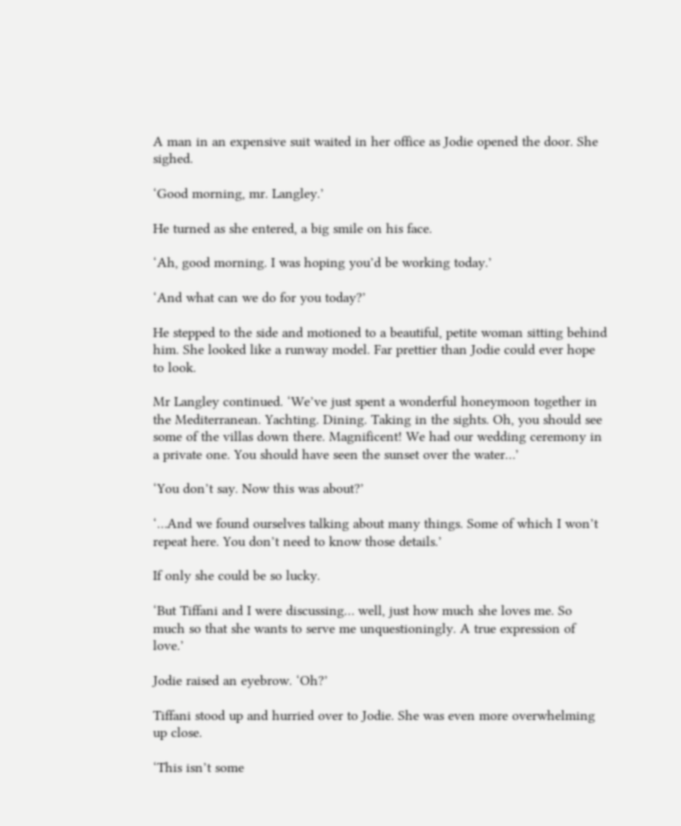A man in an expensive suit waited in her office as Jodie opened the door. She sighed.

‘Good morning, mr. Langley.’

He turned as she entered, a big smile on his face.

‘Ah, good morning. I was hoping you’d be working today.’

‘And what can we do for you today?’

He stepped to the side and motioned to a beautiful, petite woman sitting behind him. She looked like a runway model. Far prettier than Jodie could ever hope to look.

Mr Langley continued. ‘We’ve just spent a wonderful honeymoon together in the Mediterranean. Yachting. Dining. Taking in the sights. Oh, you should see some of the villas down there. Magnificent! We had our wedding ceremony in a private one. You should have seen the sunset over the water…’

‘You don’t say. Now this was about?’

‘…And we found ourselves talking about many things. Some of which I won’t repeat here. You don’t need to know those details.’

If only she could be so lucky.

‘But Tiffani and I were discussing… well, just how much she loves me. So much so that she wants to serve me unquestioningly. A true expression of love.’

Jodie raised an eyebrow. ‘Oh?’

Tiffani stood up and hurried over to Jodie. She was even more overwhelming up close.

‘This isn’t some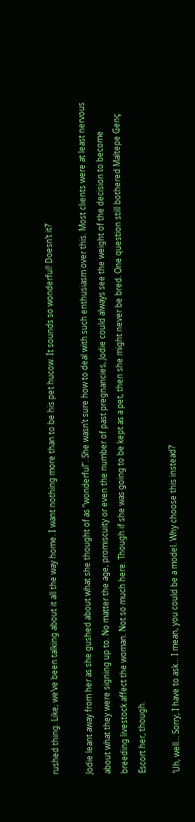rushed thing. Like, we’ve been talking about it all the way home. I want nothing more than to be his pet hucow. It sounds so wonderful! Doesn’t it?’

Jodie leant away from her as she gushed about what she thought of as “wonderful”. She wasn’t sure how to deal with such enthusiasm over this. Most clients were at least nervous about what they were signing up to. No matter the age, promiscuity or even the number of past pregnancies, Jodie could always see the weight of the decision to become breeding livestock affect the woman. Not so much here. Though if she was going to be kept as a pet, then she might never be bred. One question still bothered Maltepe Genç Escort her, though.

‘Uh, well… Sorry, I have to ask… I mean, you could be a model. Why choose this instead?’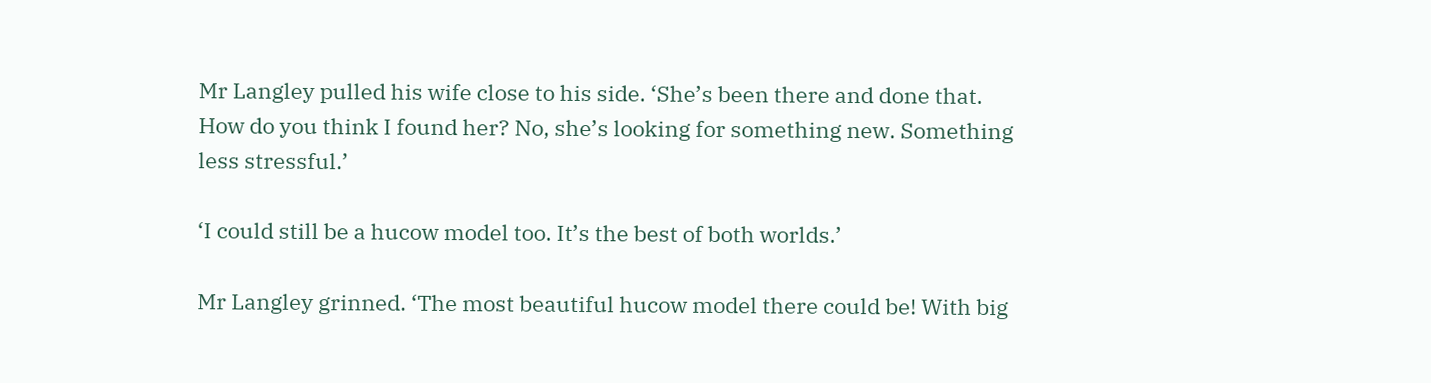Mr Langley pulled his wife close to his side. ‘She’s been there and done that. How do you think I found her? No, she’s looking for something new. Something less stressful.’

‘I could still be a hucow model too. It’s the best of both worlds.’

Mr Langley grinned. ‘The most beautiful hucow model there could be! With big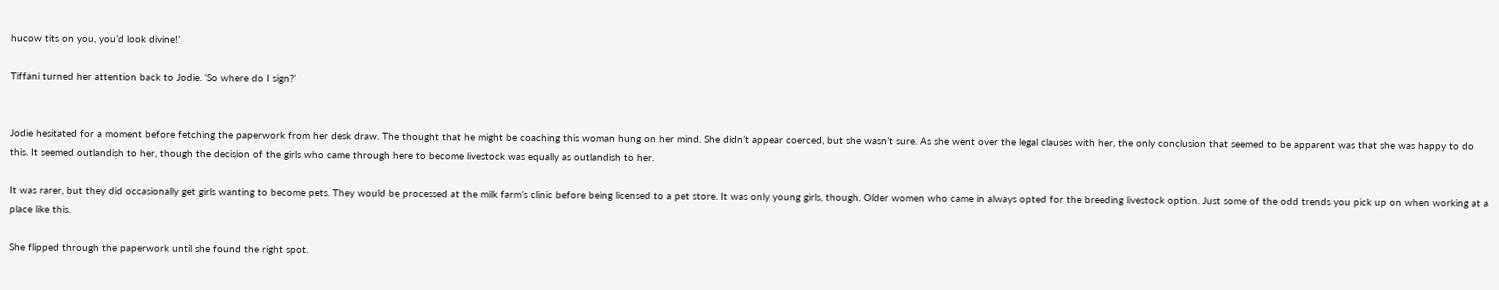hucow tits on you, you’d look divine!’

Tiffani turned her attention back to Jodie. ‘So where do I sign?’


Jodie hesitated for a moment before fetching the paperwork from her desk draw. The thought that he might be coaching this woman hung on her mind. She didn’t appear coerced, but she wasn’t sure. As she went over the legal clauses with her, the only conclusion that seemed to be apparent was that she was happy to do this. It seemed outlandish to her, though the decision of the girls who came through here to become livestock was equally as outlandish to her.

It was rarer, but they did occasionally get girls wanting to become pets. They would be processed at the milk farm’s clinic before being licensed to a pet store. It was only young girls, though. Older women who came in always opted for the breeding livestock option. Just some of the odd trends you pick up on when working at a place like this.

She flipped through the paperwork until she found the right spot.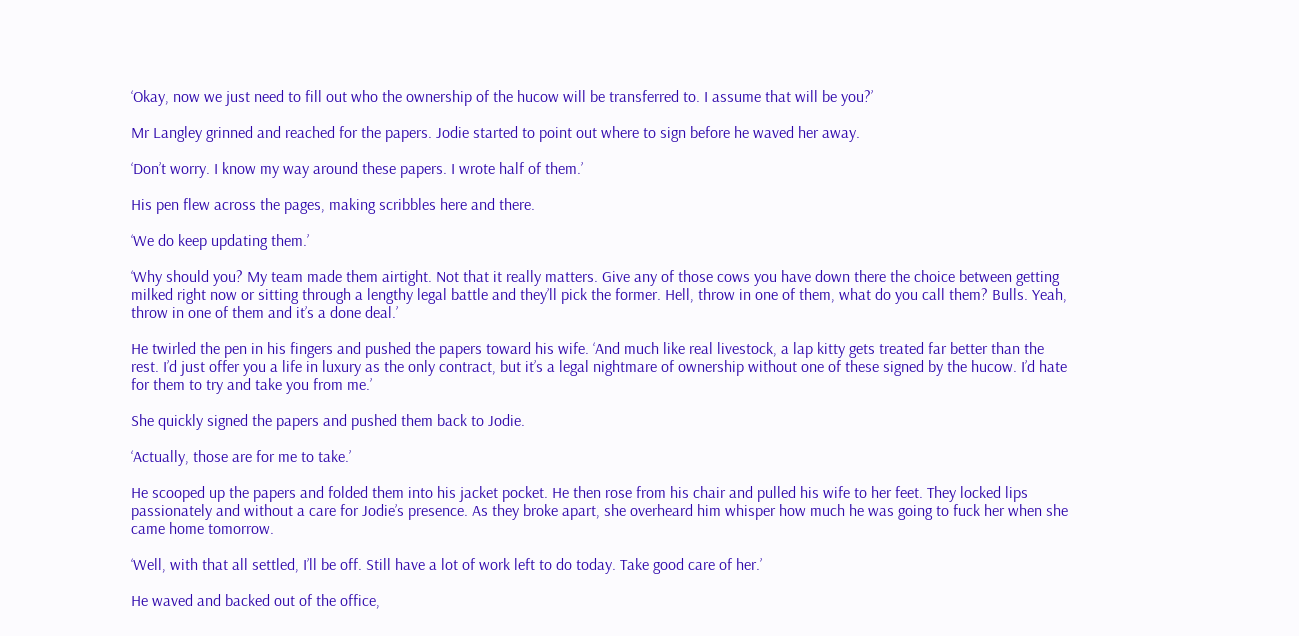‘Okay, now we just need to fill out who the ownership of the hucow will be transferred to. I assume that will be you?’

Mr Langley grinned and reached for the papers. Jodie started to point out where to sign before he waved her away.

‘Don’t worry. I know my way around these papers. I wrote half of them.’

His pen flew across the pages, making scribbles here and there.

‘We do keep updating them.’

‘Why should you? My team made them airtight. Not that it really matters. Give any of those cows you have down there the choice between getting milked right now or sitting through a lengthy legal battle and they’ll pick the former. Hell, throw in one of them, what do you call them? Bulls. Yeah, throw in one of them and it’s a done deal.’

He twirled the pen in his fingers and pushed the papers toward his wife. ‘And much like real livestock, a lap kitty gets treated far better than the rest. I’d just offer you a life in luxury as the only contract, but it’s a legal nightmare of ownership without one of these signed by the hucow. I’d hate for them to try and take you from me.’

She quickly signed the papers and pushed them back to Jodie.

‘Actually, those are for me to take.’

He scooped up the papers and folded them into his jacket pocket. He then rose from his chair and pulled his wife to her feet. They locked lips passionately and without a care for Jodie’s presence. As they broke apart, she overheard him whisper how much he was going to fuck her when she came home tomorrow.

‘Well, with that all settled, I’ll be off. Still have a lot of work left to do today. Take good care of her.’

He waved and backed out of the office,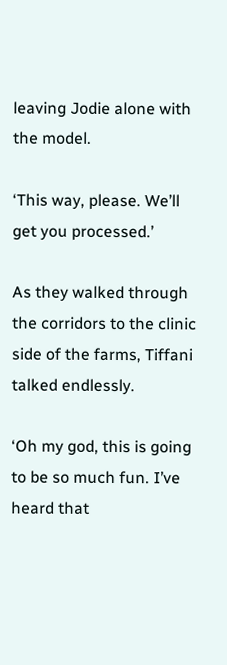leaving Jodie alone with the model.

‘This way, please. We’ll get you processed.’

As they walked through the corridors to the clinic side of the farms, Tiffani talked endlessly.

‘Oh my god, this is going to be so much fun. I’ve heard that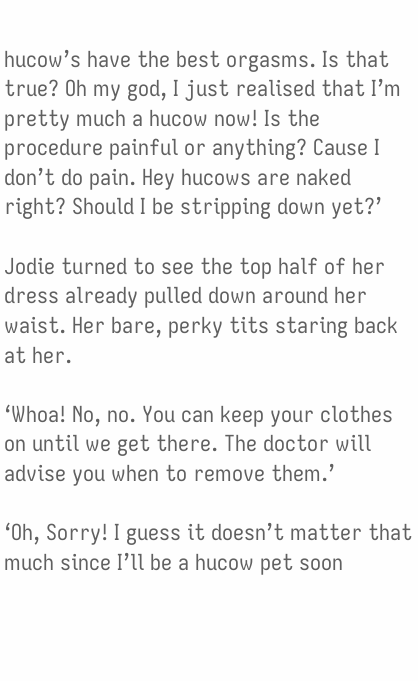hucow’s have the best orgasms. Is that true? Oh my god, I just realised that I’m pretty much a hucow now! Is the procedure painful or anything? Cause I don’t do pain. Hey hucows are naked right? Should I be stripping down yet?’

Jodie turned to see the top half of her dress already pulled down around her waist. Her bare, perky tits staring back at her.

‘Whoa! No, no. You can keep your clothes on until we get there. The doctor will advise you when to remove them.’

‘Oh, Sorry! I guess it doesn’t matter that much since I’ll be a hucow pet soon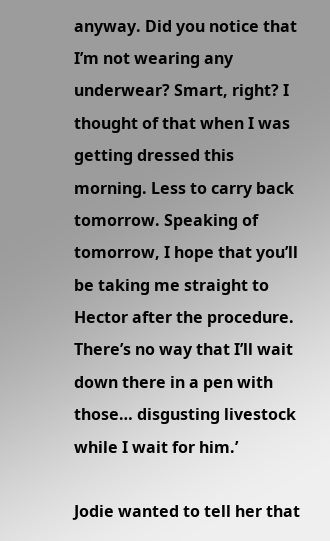anyway. Did you notice that I’m not wearing any underwear? Smart, right? I thought of that when I was getting dressed this morning. Less to carry back tomorrow. Speaking of tomorrow, I hope that you’ll be taking me straight to Hector after the procedure. There’s no way that I’ll wait down there in a pen with those… disgusting livestock while I wait for him.’

Jodie wanted to tell her that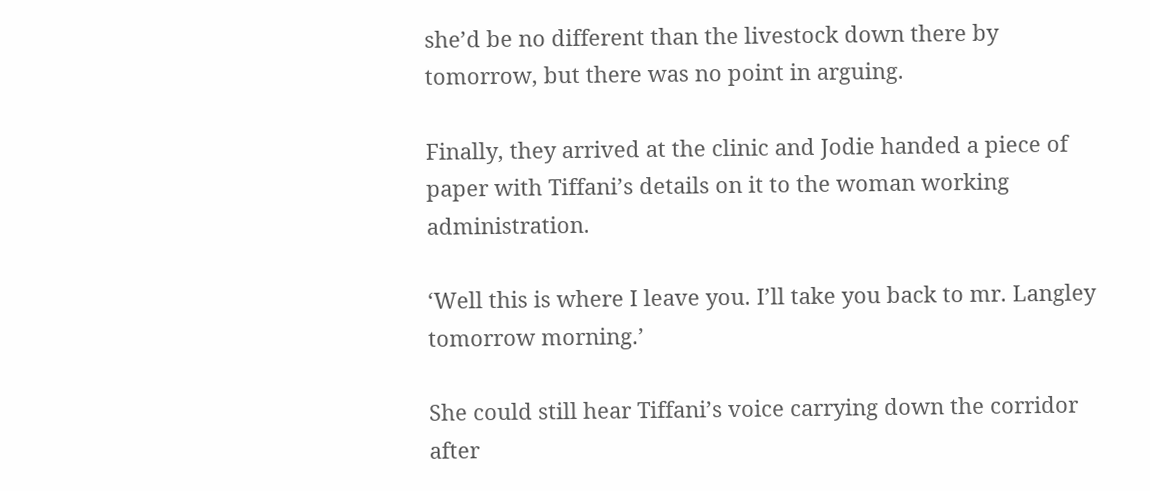she’d be no different than the livestock down there by tomorrow, but there was no point in arguing.

Finally, they arrived at the clinic and Jodie handed a piece of paper with Tiffani’s details on it to the woman working administration.

‘Well this is where I leave you. I’ll take you back to mr. Langley tomorrow morning.’

She could still hear Tiffani’s voice carrying down the corridor after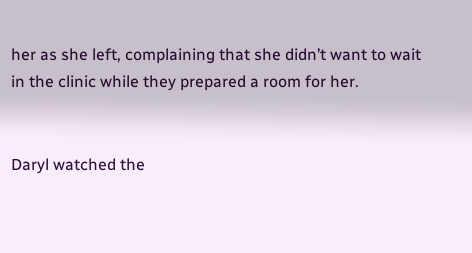her as she left, complaining that she didn’t want to wait in the clinic while they prepared a room for her.


Daryl watched the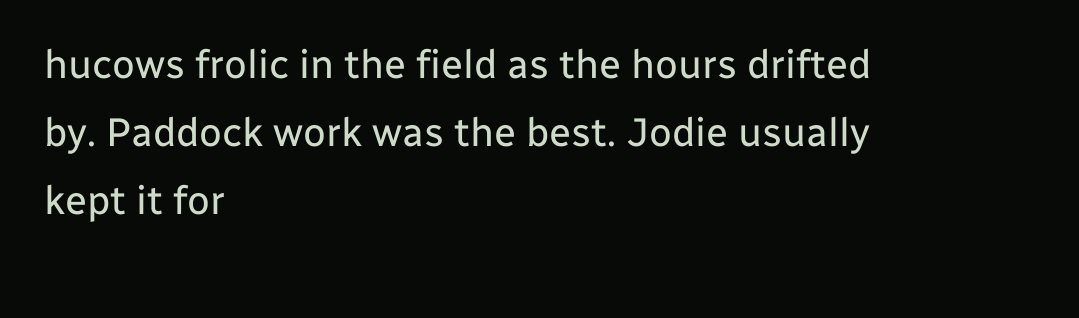hucows frolic in the field as the hours drifted by. Paddock work was the best. Jodie usually kept it for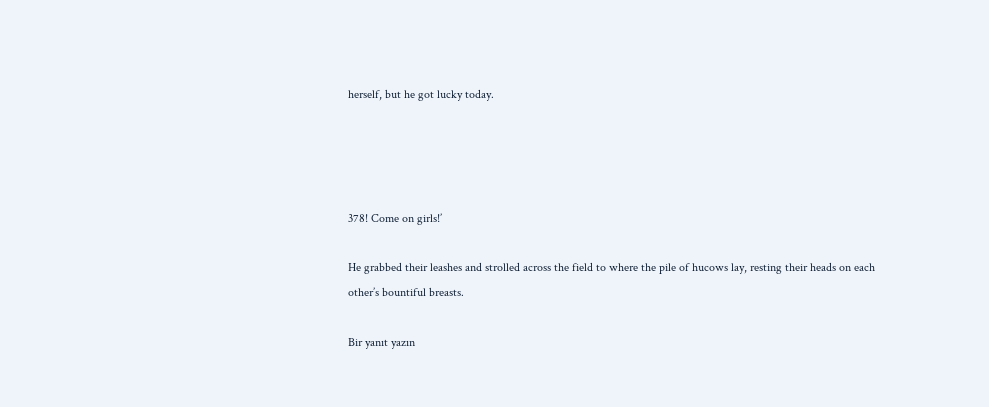herself, but he got lucky today.




378! Come on girls!’

He grabbed their leashes and strolled across the field to where the pile of hucows lay, resting their heads on each other’s bountiful breasts.

Bir yanıt yazın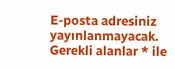E-posta adresiniz yayınlanmayacak. Gerekli alanlar * ile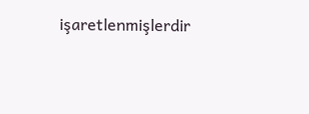işaretlenmişlerdir